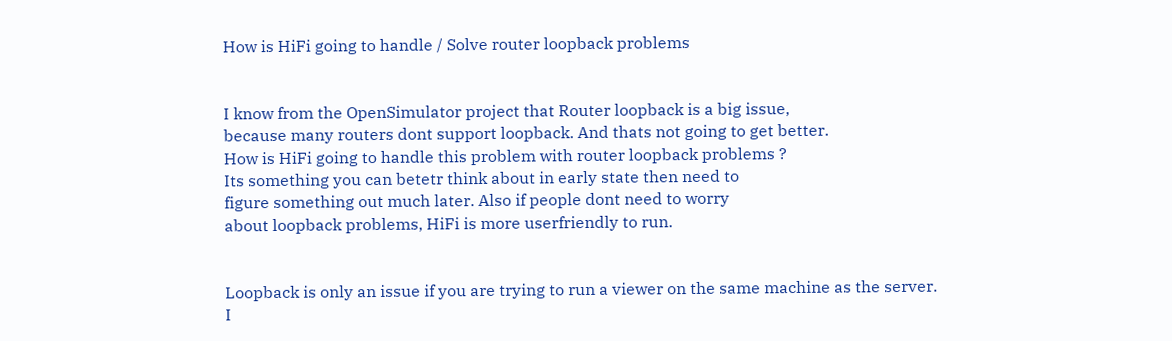How is HiFi going to handle / Solve router loopback problems


I know from the OpenSimulator project that Router loopback is a big issue,
because many routers dont support loopback. And thats not going to get better.
How is HiFi going to handle this problem with router loopback problems ?
Its something you can betetr think about in early state then need to
figure something out much later. Also if people dont need to worry
about loopback problems, HiFi is more userfriendly to run.


Loopback is only an issue if you are trying to run a viewer on the same machine as the server.
I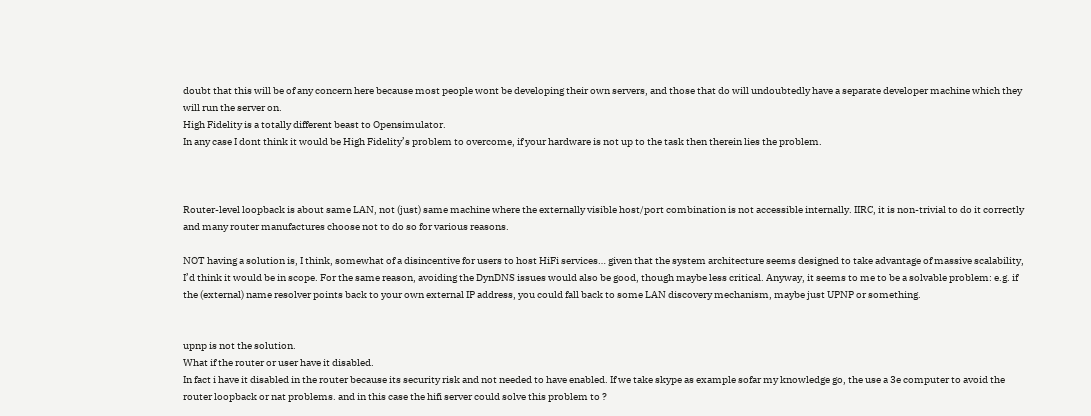doubt that this will be of any concern here because most people wont be developing their own servers, and those that do will undoubtedly have a separate developer machine which they will run the server on.
High Fidelity is a totally different beast to Opensimulator.
In any case I dont think it would be High Fidelity’s problem to overcome, if your hardware is not up to the task then therein lies the problem.



Router-level loopback is about same LAN, not (just) same machine where the externally visible host/port combination is not accessible internally. IIRC, it is non-trivial to do it correctly and many router manufactures choose not to do so for various reasons.

NOT having a solution is, I think, somewhat of a disincentive for users to host HiFi services… given that the system architecture seems designed to take advantage of massive scalability, I’d think it would be in scope. For the same reason, avoiding the DynDNS issues would also be good, though maybe less critical. Anyway, it seems to me to be a solvable problem: e.g. if the (external) name resolver points back to your own external IP address, you could fall back to some LAN discovery mechanism, maybe just UPNP or something.


upnp is not the solution.
What if the router or user have it disabled.
In fact i have it disabled in the router because its security risk and not needed to have enabled. If we take skype as example sofar my knowledge go, the use a 3e computer to avoid the router loopback or nat problems. and in this case the hifi server could solve this problem to ?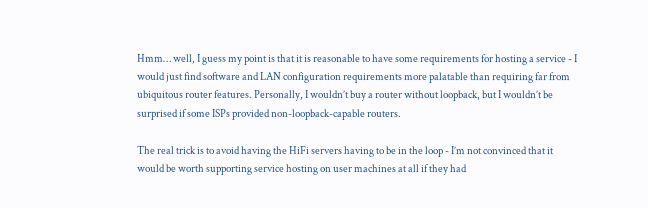Hmm… well, I guess my point is that it is reasonable to have some requirements for hosting a service - I would just find software and LAN configuration requirements more palatable than requiring far from ubiquitous router features. Personally, I wouldn’t buy a router without loopback, but I wouldn’t be surprised if some ISPs provided non-loopback-capable routers.

The real trick is to avoid having the HiFi servers having to be in the loop - I’m not convinced that it would be worth supporting service hosting on user machines at all if they had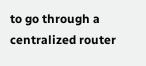to go through a centralized router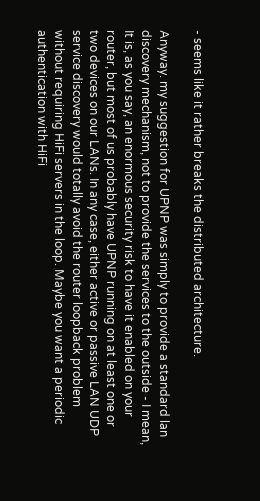- seems like it rather breaks the distributed architecture.

Anyway. my suggestion for UPNP was simply to provide a standard lan discovery mechanism, not to provide the services to the outside - I mean, It is, as you say, an enormous security risk to have it enabled on your router, but most of us probably have UPNP running on at least one or two devices on our LANs. In any case, either active or passive LAN UDP service discovery would totally avoid the router loopback problem without requiring HiFi servers in the loop. Maybe you want a periodic authentication with HiFi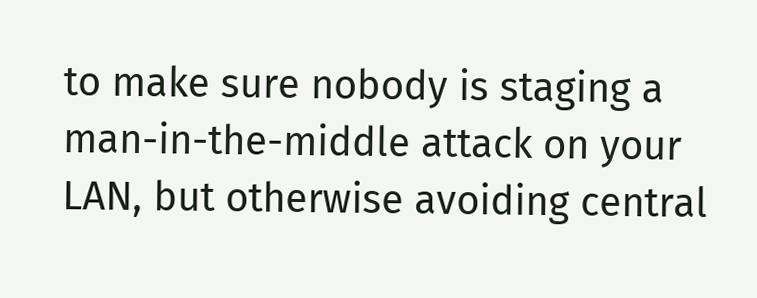to make sure nobody is staging a man-in-the-middle attack on your LAN, but otherwise avoiding central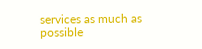services as much as possible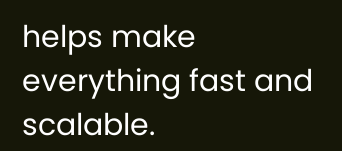helps make everything fast and scalable.